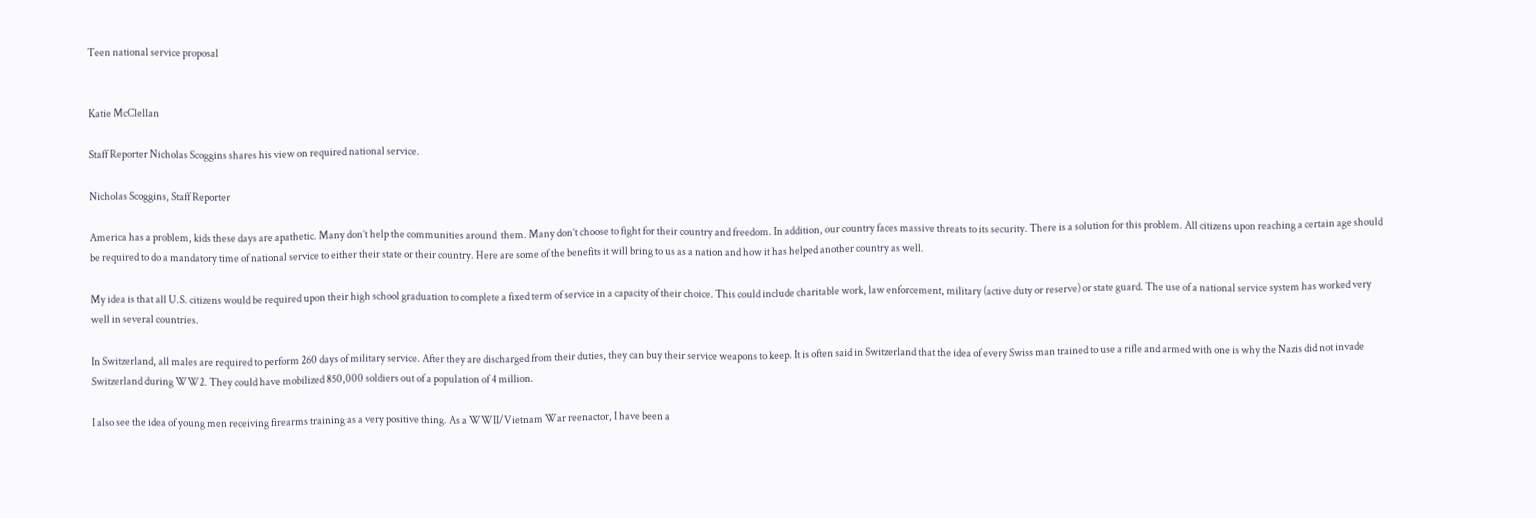Teen national service proposal


Katie McClellan

Staff Reporter Nicholas Scoggins shares his view on required national service.

Nicholas Scoggins, Staff Reporter

America has a problem, kids these days are apathetic. Many don’t help the communities around  them. Many don’t choose to fight for their country and freedom. In addition, our country faces massive threats to its security. There is a solution for this problem. All citizens upon reaching a certain age should be required to do a mandatory time of national service to either their state or their country. Here are some of the benefits it will bring to us as a nation and how it has helped another country as well.

My idea is that all U.S. citizens would be required upon their high school graduation to complete a fixed term of service in a capacity of their choice. This could include charitable work, law enforcement, military (active duty or reserve) or state guard. The use of a national service system has worked very well in several countries.

In Switzerland, all males are required to perform 260 days of military service. After they are discharged from their duties, they can buy their service weapons to keep. It is often said in Switzerland that the idea of every Swiss man trained to use a rifle and armed with one is why the Nazis did not invade Switzerland during WW2. They could have mobilized 850,000 soldiers out of a population of 4 million.

I also see the idea of young men receiving firearms training as a very positive thing. As a WWII/Vietnam War reenactor, I have been a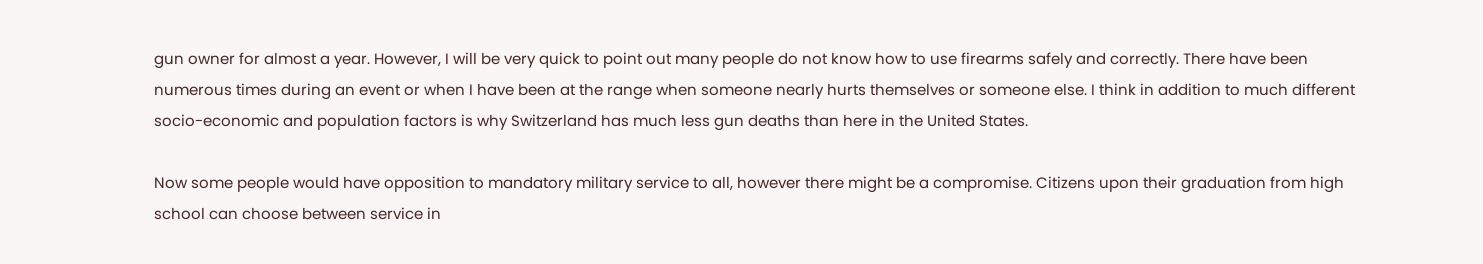gun owner for almost a year. However, I will be very quick to point out many people do not know how to use firearms safely and correctly. There have been numerous times during an event or when I have been at the range when someone nearly hurts themselves or someone else. I think in addition to much different socio-economic and population factors is why Switzerland has much less gun deaths than here in the United States.

Now some people would have opposition to mandatory military service to all, however there might be a compromise. Citizens upon their graduation from high school can choose between service in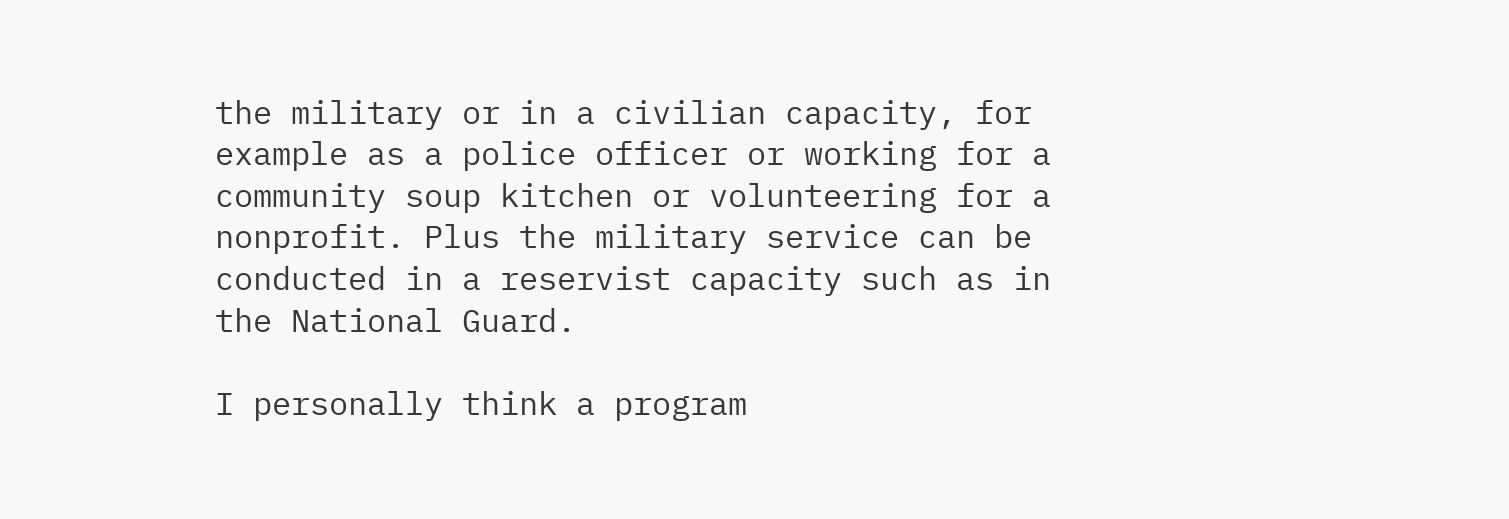the military or in a civilian capacity, for example as a police officer or working for a community soup kitchen or volunteering for a nonprofit. Plus the military service can be conducted in a reservist capacity such as in the National Guard.

I personally think a program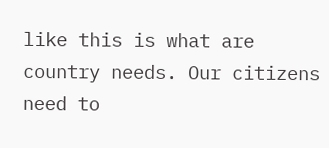like this is what are country needs. Our citizens need to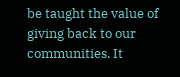be taught the value of giving back to our communities. It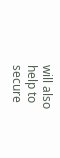will also help to secure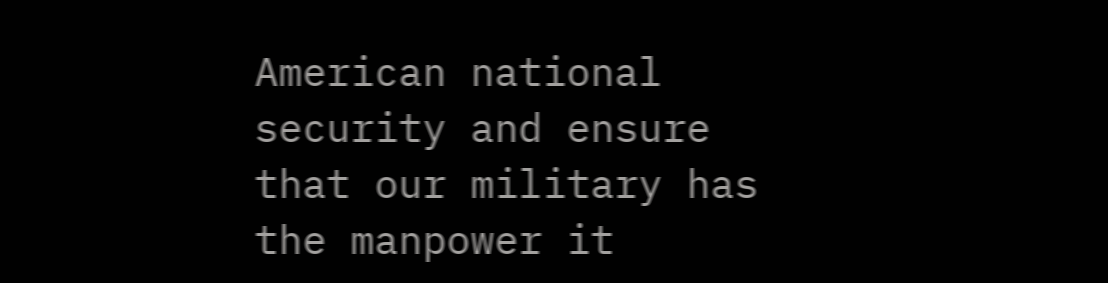American national security and ensure that our military has the manpower it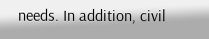needs. In addition, civil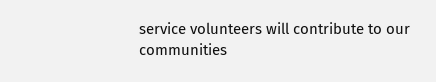service volunteers will contribute to our communities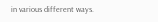in various different ways.